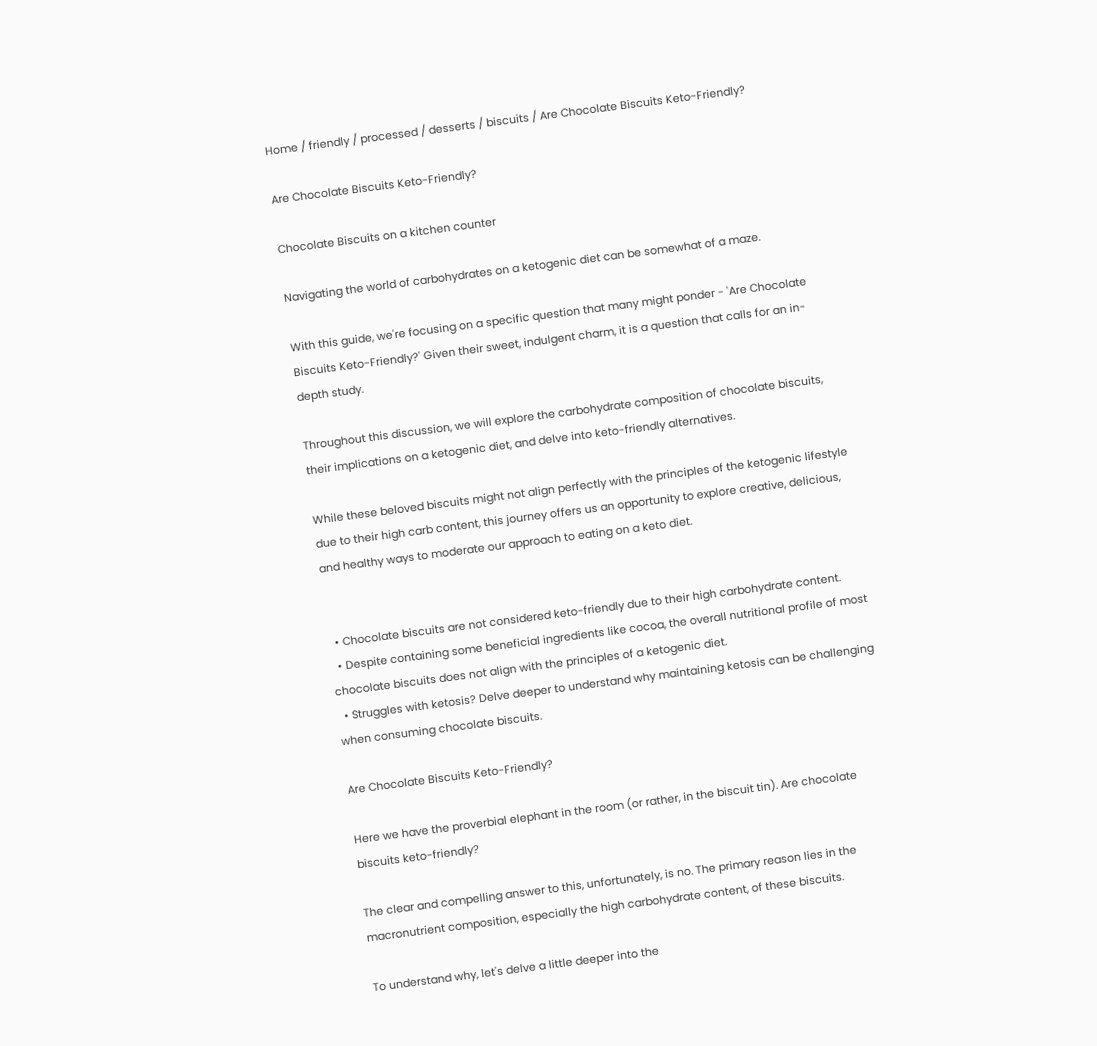Home / friendly / processed / desserts / biscuits / Are Chocolate Biscuits Keto-Friendly?

Are Chocolate Biscuits Keto-Friendly?

Chocolate Biscuits on a kitchen counter

Navigating the world of carbohydrates on a ketogenic diet can be somewhat of a maze.

With this guide, we're focusing on a specific question that many might ponder - 'Are Chocolate Biscuits Keto-Friendly?' Given their sweet, indulgent charm, it is a question that calls for an in-depth study.

Throughout this discussion, we will explore the carbohydrate composition of chocolate biscuits, their implications on a ketogenic diet, and delve into keto-friendly alternatives.

While these beloved biscuits might not align perfectly with the principles of the ketogenic lifestyle due to their high carb content, this journey offers us an opportunity to explore creative, delicious, and healthy ways to moderate our approach to eating on a keto diet.


  • Chocolate biscuits are not considered keto-friendly due to their high carbohydrate content.
  • Despite containing some beneficial ingredients like cocoa, the overall nutritional profile of most chocolate biscuits does not align with the principles of a ketogenic diet.
  • Struggles with ketosis? Delve deeper to understand why maintaining ketosis can be challenging when consuming chocolate biscuits.

Are Chocolate Biscuits Keto-Friendly?

Here we have the proverbial elephant in the room (or rather, in the biscuit tin). Are chocolate biscuits keto-friendly?

The clear and compelling answer to this, unfortunately, is no. The primary reason lies in the macronutrient composition, especially the high carbohydrate content, of these biscuits.

To understand why, let's delve a little deeper into the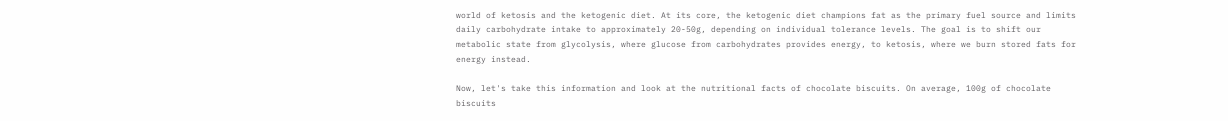world of ketosis and the ketogenic diet. At its core, the ketogenic diet champions fat as the primary fuel source and limits daily carbohydrate intake to approximately 20-50g, depending on individual tolerance levels. The goal is to shift our metabolic state from glycolysis, where glucose from carbohydrates provides energy, to ketosis, where we burn stored fats for energy instead.

Now, let's take this information and look at the nutritional facts of chocolate biscuits. On average, 100g of chocolate biscuits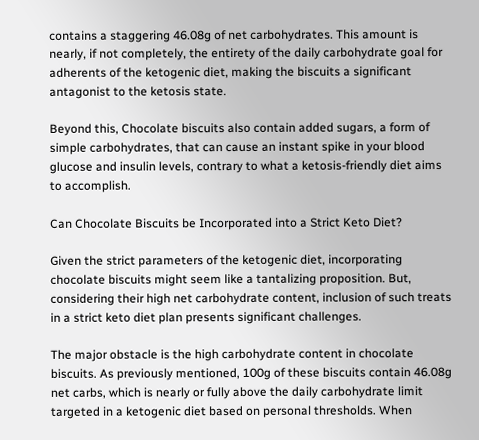contains a staggering 46.08g of net carbohydrates. This amount is nearly, if not completely, the entirety of the daily carbohydrate goal for adherents of the ketogenic diet, making the biscuits a significant antagonist to the ketosis state.

Beyond this, Chocolate biscuits also contain added sugars, a form of simple carbohydrates, that can cause an instant spike in your blood glucose and insulin levels, contrary to what a ketosis-friendly diet aims to accomplish.

Can Chocolate Biscuits be Incorporated into a Strict Keto Diet?

Given the strict parameters of the ketogenic diet, incorporating chocolate biscuits might seem like a tantalizing proposition. But, considering their high net carbohydrate content, inclusion of such treats in a strict keto diet plan presents significant challenges.

The major obstacle is the high carbohydrate content in chocolate biscuits. As previously mentioned, 100g of these biscuits contain 46.08g net carbs, which is nearly or fully above the daily carbohydrate limit targeted in a ketogenic diet based on personal thresholds. When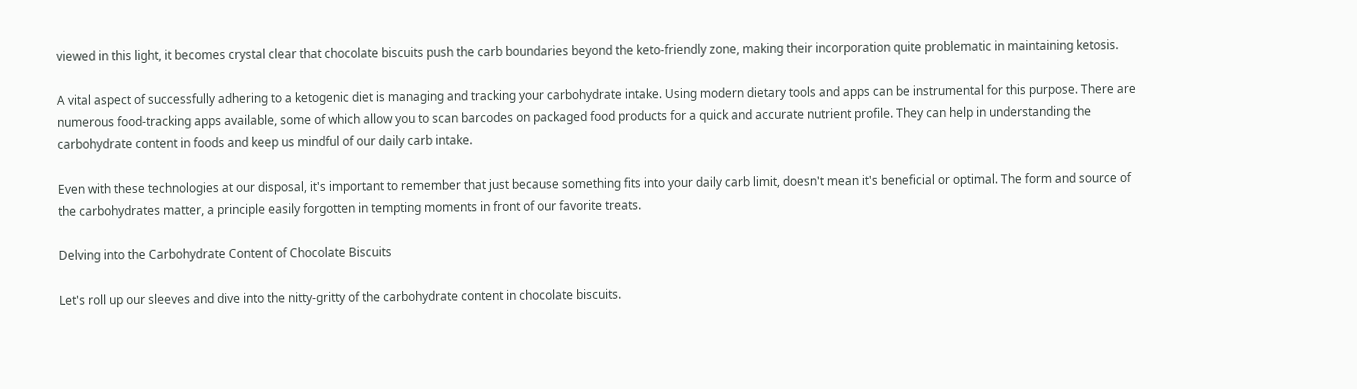viewed in this light, it becomes crystal clear that chocolate biscuits push the carb boundaries beyond the keto-friendly zone, making their incorporation quite problematic in maintaining ketosis.

A vital aspect of successfully adhering to a ketogenic diet is managing and tracking your carbohydrate intake. Using modern dietary tools and apps can be instrumental for this purpose. There are numerous food-tracking apps available, some of which allow you to scan barcodes on packaged food products for a quick and accurate nutrient profile. They can help in understanding the carbohydrate content in foods and keep us mindful of our daily carb intake.

Even with these technologies at our disposal, it's important to remember that just because something fits into your daily carb limit, doesn't mean it's beneficial or optimal. The form and source of the carbohydrates matter, a principle easily forgotten in tempting moments in front of our favorite treats.

Delving into the Carbohydrate Content of Chocolate Biscuits

Let's roll up our sleeves and dive into the nitty-gritty of the carbohydrate content in chocolate biscuits.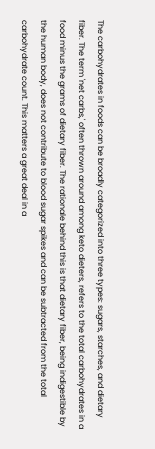The carbohydrates in foods can be broadly categorized into three types: sugars, starches, and dietary fiber. The term 'net carbs,' often thrown around among keto dieters, refers to the total carbohydrates in a food minus the grams of dietary fiber. The rationale behind this is that dietary fiber, being indigestible by the human body, does not contribute to blood sugar spikes and can be subtracted from the total carbohydrate count. This matters a great deal in a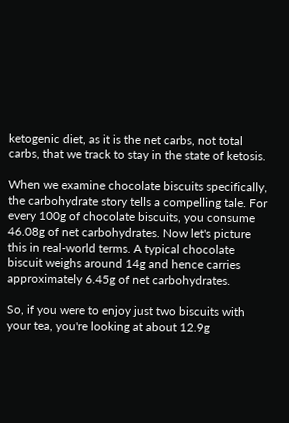ketogenic diet, as it is the net carbs, not total carbs, that we track to stay in the state of ketosis.

When we examine chocolate biscuits specifically, the carbohydrate story tells a compelling tale. For every 100g of chocolate biscuits, you consume 46.08g of net carbohydrates. Now let's picture this in real-world terms. A typical chocolate biscuit weighs around 14g and hence carries approximately 6.45g of net carbohydrates.

So, if you were to enjoy just two biscuits with your tea, you're looking at about 12.9g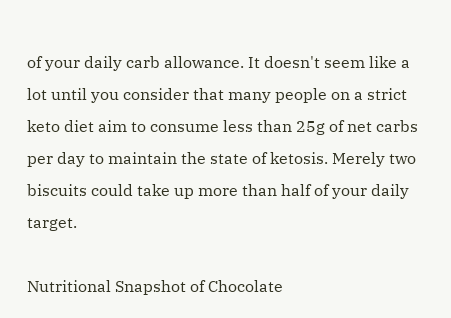of your daily carb allowance. It doesn't seem like a lot until you consider that many people on a strict keto diet aim to consume less than 25g of net carbs per day to maintain the state of ketosis. Merely two biscuits could take up more than half of your daily target.

Nutritional Snapshot of Chocolate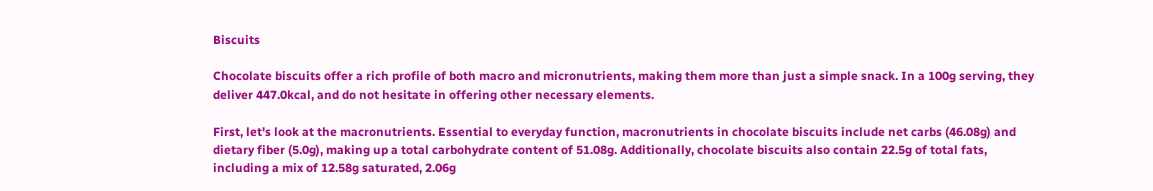Biscuits

Chocolate biscuits offer a rich profile of both macro and micronutrients, making them more than just a simple snack. In a 100g serving, they deliver 447.0kcal, and do not hesitate in offering other necessary elements.

First, let's look at the macronutrients. Essential to everyday function, macronutrients in chocolate biscuits include net carbs (46.08g) and dietary fiber (5.0g), making up a total carbohydrate content of 51.08g. Additionally, chocolate biscuits also contain 22.5g of total fats, including a mix of 12.58g saturated, 2.06g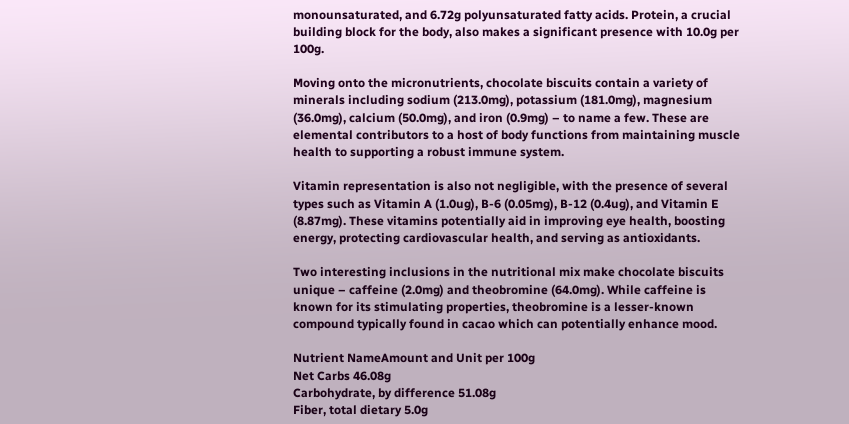monounsaturated, and 6.72g polyunsaturated fatty acids. Protein, a crucial building block for the body, also makes a significant presence with 10.0g per 100g.

Moving onto the micronutrients, chocolate biscuits contain a variety of minerals including sodium (213.0mg), potassium (181.0mg), magnesium (36.0mg), calcium (50.0mg), and iron (0.9mg) – to name a few. These are elemental contributors to a host of body functions from maintaining muscle health to supporting a robust immune system.

Vitamin representation is also not negligible, with the presence of several types such as Vitamin A (1.0ug), B-6 (0.05mg), B-12 (0.4ug), and Vitamin E (8.87mg). These vitamins potentially aid in improving eye health, boosting energy, protecting cardiovascular health, and serving as antioxidants.

Two interesting inclusions in the nutritional mix make chocolate biscuits unique – caffeine (2.0mg) and theobromine (64.0mg). While caffeine is known for its stimulating properties, theobromine is a lesser-known compound typically found in cacao which can potentially enhance mood.

Nutrient NameAmount and Unit per 100g
Net Carbs 46.08g
Carbohydrate, by difference 51.08g
Fiber, total dietary 5.0g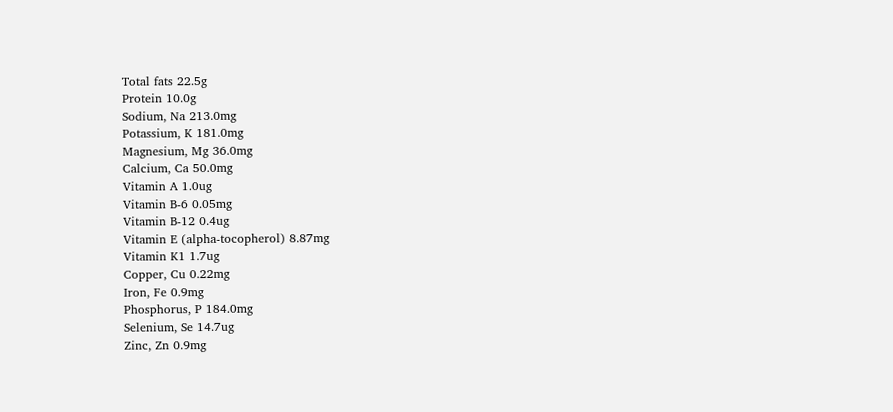Total fats 22.5g
Protein 10.0g
Sodium, Na 213.0mg
Potassium, K 181.0mg
Magnesium, Mg 36.0mg
Calcium, Ca 50.0mg
Vitamin A 1.0ug
Vitamin B-6 0.05mg
Vitamin B-12 0.4ug
Vitamin E (alpha-tocopherol) 8.87mg
Vitamin K1 1.7ug
Copper, Cu 0.22mg
Iron, Fe 0.9mg
Phosphorus, P 184.0mg
Selenium, Se 14.7ug
Zinc, Zn 0.9mg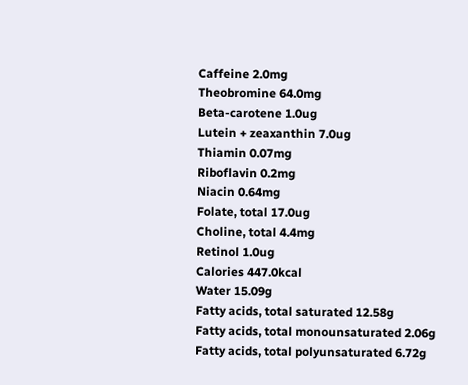Caffeine 2.0mg
Theobromine 64.0mg
Beta-carotene 1.0ug
Lutein + zeaxanthin 7.0ug
Thiamin 0.07mg
Riboflavin 0.2mg
Niacin 0.64mg
Folate, total 17.0ug
Choline, total 4.4mg
Retinol 1.0ug
Calories 447.0kcal
Water 15.09g
Fatty acids, total saturated 12.58g
Fatty acids, total monounsaturated 2.06g
Fatty acids, total polyunsaturated 6.72g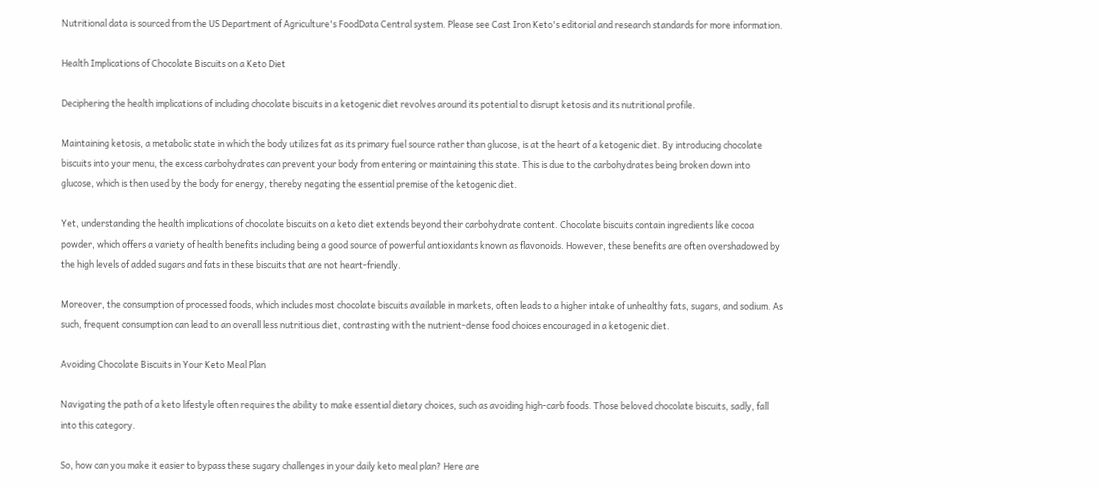Nutritional data is sourced from the US Department of Agriculture's FoodData Central system. Please see Cast Iron Keto's editorial and research standards for more information.

Health Implications of Chocolate Biscuits on a Keto Diet

Deciphering the health implications of including chocolate biscuits in a ketogenic diet revolves around its potential to disrupt ketosis and its nutritional profile.

Maintaining ketosis, a metabolic state in which the body utilizes fat as its primary fuel source rather than glucose, is at the heart of a ketogenic diet. By introducing chocolate biscuits into your menu, the excess carbohydrates can prevent your body from entering or maintaining this state. This is due to the carbohydrates being broken down into glucose, which is then used by the body for energy, thereby negating the essential premise of the ketogenic diet.

Yet, understanding the health implications of chocolate biscuits on a keto diet extends beyond their carbohydrate content. Chocolate biscuits contain ingredients like cocoa powder, which offers a variety of health benefits including being a good source of powerful antioxidants known as flavonoids. However, these benefits are often overshadowed by the high levels of added sugars and fats in these biscuits that are not heart-friendly.

Moreover, the consumption of processed foods, which includes most chocolate biscuits available in markets, often leads to a higher intake of unhealthy fats, sugars, and sodium. As such, frequent consumption can lead to an overall less nutritious diet, contrasting with the nutrient-dense food choices encouraged in a ketogenic diet.

Avoiding Chocolate Biscuits in Your Keto Meal Plan

Navigating the path of a keto lifestyle often requires the ability to make essential dietary choices, such as avoiding high-carb foods. Those beloved chocolate biscuits, sadly, fall into this category.

So, how can you make it easier to bypass these sugary challenges in your daily keto meal plan? Here are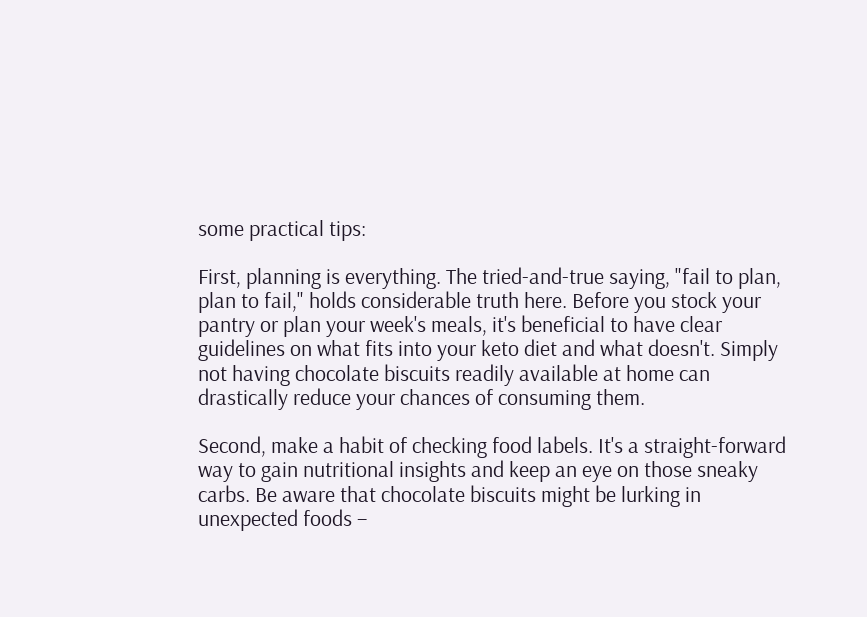some practical tips:

First, planning is everything. The tried-and-true saying, "fail to plan, plan to fail," holds considerable truth here. Before you stock your pantry or plan your week's meals, it's beneficial to have clear guidelines on what fits into your keto diet and what doesn't. Simply not having chocolate biscuits readily available at home can drastically reduce your chances of consuming them.

Second, make a habit of checking food labels. It's a straight-forward way to gain nutritional insights and keep an eye on those sneaky carbs. Be aware that chocolate biscuits might be lurking in unexpected foods –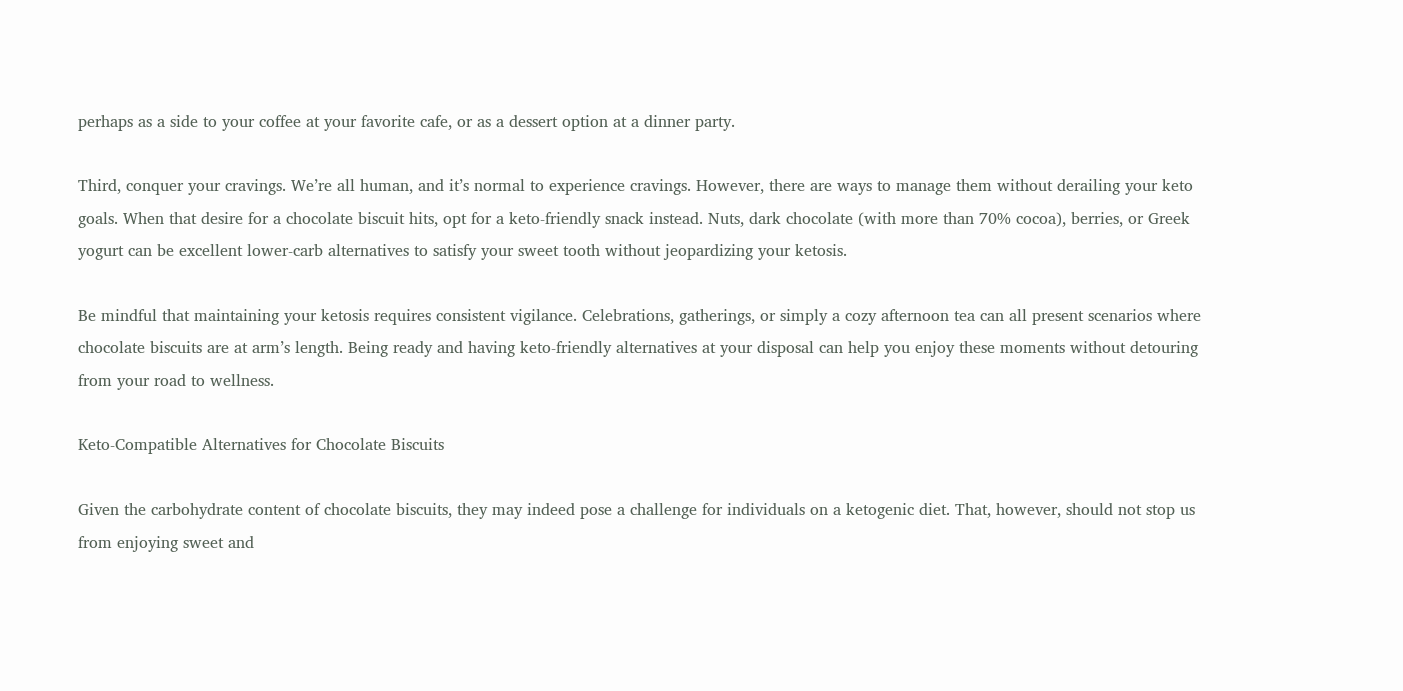perhaps as a side to your coffee at your favorite cafe, or as a dessert option at a dinner party.

Third, conquer your cravings. We’re all human, and it’s normal to experience cravings. However, there are ways to manage them without derailing your keto goals. When that desire for a chocolate biscuit hits, opt for a keto-friendly snack instead. Nuts, dark chocolate (with more than 70% cocoa), berries, or Greek yogurt can be excellent lower-carb alternatives to satisfy your sweet tooth without jeopardizing your ketosis.

Be mindful that maintaining your ketosis requires consistent vigilance. Celebrations, gatherings, or simply a cozy afternoon tea can all present scenarios where chocolate biscuits are at arm’s length. Being ready and having keto-friendly alternatives at your disposal can help you enjoy these moments without detouring from your road to wellness.

Keto-Compatible Alternatives for Chocolate Biscuits

Given the carbohydrate content of chocolate biscuits, they may indeed pose a challenge for individuals on a ketogenic diet. That, however, should not stop us from enjoying sweet and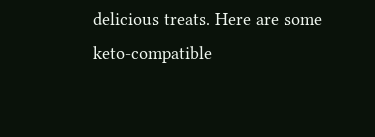delicious treats. Here are some keto-compatible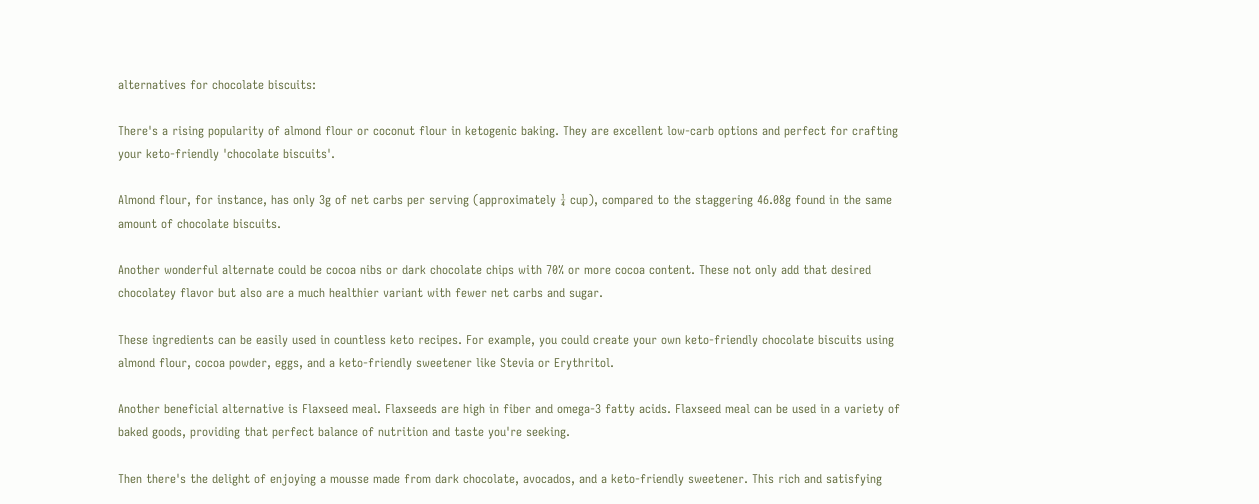alternatives for chocolate biscuits:

There's a rising popularity of almond flour or coconut flour in ketogenic baking. They are excellent low-carb options and perfect for crafting your keto-friendly 'chocolate biscuits'.

Almond flour, for instance, has only 3g of net carbs per serving (approximately ¼ cup), compared to the staggering 46.08g found in the same amount of chocolate biscuits.

Another wonderful alternate could be cocoa nibs or dark chocolate chips with 70% or more cocoa content. These not only add that desired chocolatey flavor but also are a much healthier variant with fewer net carbs and sugar.

These ingredients can be easily used in countless keto recipes. For example, you could create your own keto-friendly chocolate biscuits using almond flour, cocoa powder, eggs, and a keto-friendly sweetener like Stevia or Erythritol.

Another beneficial alternative is Flaxseed meal. Flaxseeds are high in fiber and omega-3 fatty acids. Flaxseed meal can be used in a variety of baked goods, providing that perfect balance of nutrition and taste you're seeking.

Then there's the delight of enjoying a mousse made from dark chocolate, avocados, and a keto-friendly sweetener. This rich and satisfying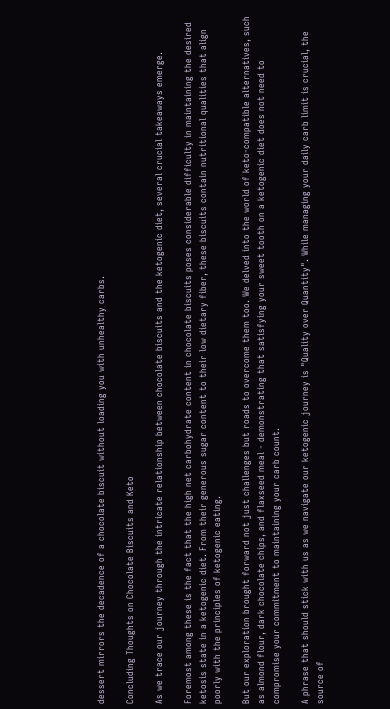dessert mirrors the decadence of a chocolate biscuit without loading you with unhealthy carbs.

Concluding Thoughts on Chocolate Biscuits and Keto

As we trace our journey through the intricate relationship between chocolate biscuits and the ketogenic diet, several crucial takeaways emerge.

Foremost among these is the fact that the high net carbohydrate content in chocolate biscuits poses considerable difficulty in maintaining the desired ketosis state in a ketogenic diet. From their generous sugar content to their low dietary fiber, these biscuits contain nutritional qualities that align poorly with the principles of ketogenic eating.

But our exploration brought forward not just challenges but roads to overcome them too. We delved into the world of keto-compatible alternatives, such as almond flour, dark chocolate chips, and flaxseed meal - demonstrating that satisfying your sweet tooth on a ketogenic diet does not need to compromise your commitment to maintaining your carb count.

A phrase that should stick with us as we navigate our ketogenic journey is "Quality over Quantity". While managing your daily carb limit is crucial, the source of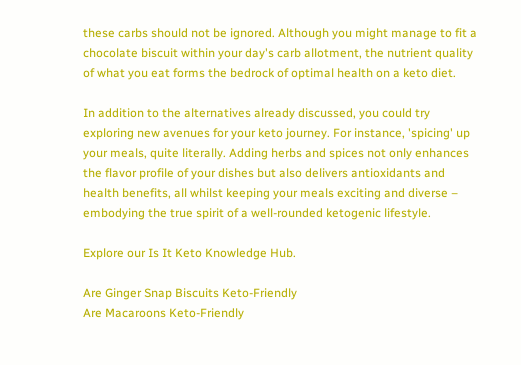these carbs should not be ignored. Although you might manage to fit a chocolate biscuit within your day's carb allotment, the nutrient quality of what you eat forms the bedrock of optimal health on a keto diet.

In addition to the alternatives already discussed, you could try exploring new avenues for your keto journey. For instance, 'spicing' up your meals, quite literally. Adding herbs and spices not only enhances the flavor profile of your dishes but also delivers antioxidants and health benefits, all whilst keeping your meals exciting and diverse – embodying the true spirit of a well-rounded ketogenic lifestyle.

Explore our Is It Keto Knowledge Hub.

Are Ginger Snap Biscuits Keto-Friendly
Are Macaroons Keto-Friendly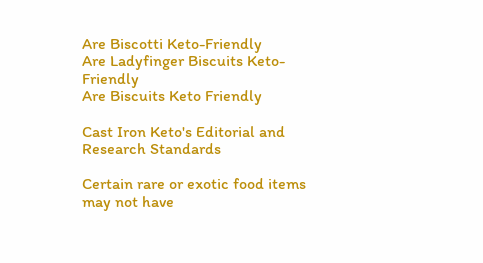Are Biscotti Keto-Friendly
Are Ladyfinger Biscuits Keto-Friendly
Are Biscuits Keto Friendly

Cast Iron Keto's Editorial and Research Standards

Certain rare or exotic food items may not have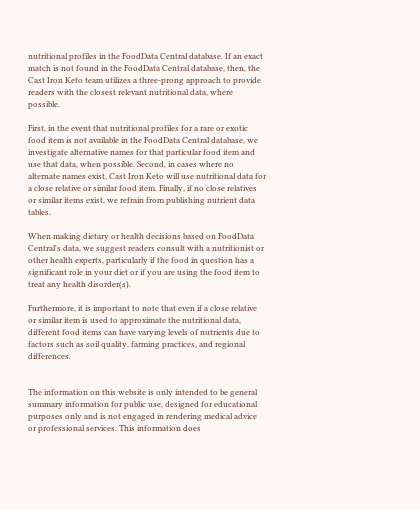nutritional profiles in the FoodData Central database. If an exact match is not found in the FoodData Central database, then, the Cast Iron Keto team utilizes a three-prong approach to provide readers with the closest relevant nutritional data, where possible.

First, in the event that nutritional profiles for a rare or exotic food item is not available in the FoodData Central database, we investigate alternative names for that particular food item and use that data, when possible. Second, in cases where no alternate names exist, Cast Iron Keto will use nutritional data for a close relative or similar food item. Finally, if no close relatives or similar items exist, we refrain from publishing nutrient data tables.

When making dietary or health decisions based on FoodData Central's data, we suggest readers consult with a nutritionist or other health experts, particularly if the food in question has a significant role in your diet or if you are using the food item to treat any health disorder(s).

Furthermore, it is important to note that even if a close relative or similar item is used to approximate the nutritional data, different food items can have varying levels of nutrients due to factors such as soil quality, farming practices, and regional differences.


The information on this website is only intended to be general summary information for public use, designed for educational purposes only and is not engaged in rendering medical advice or professional services. This information does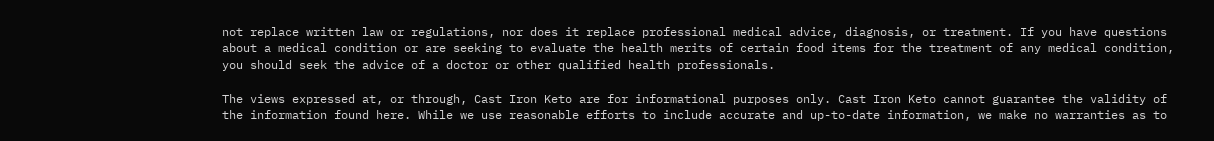not replace written law or regulations, nor does it replace professional medical advice, diagnosis, or treatment. If you have questions about a medical condition or are seeking to evaluate the health merits of certain food items for the treatment of any medical condition, you should seek the advice of a doctor or other qualified health professionals.

The views expressed at, or through, Cast Iron Keto are for informational purposes only. Cast Iron Keto cannot guarantee the validity of the information found here. While we use reasonable efforts to include accurate and up-to-date information, we make no warranties as to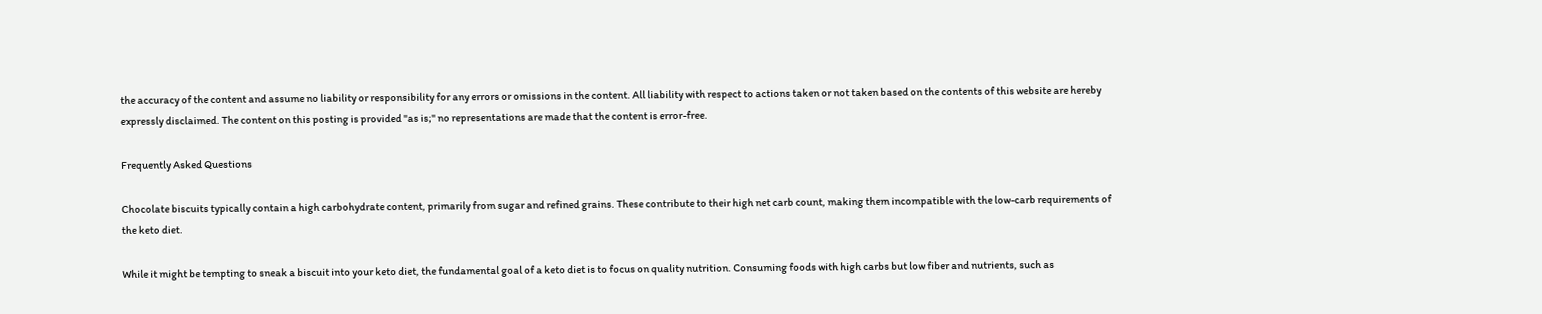the accuracy of the content and assume no liability or responsibility for any errors or omissions in the content. All liability with respect to actions taken or not taken based on the contents of this website are hereby expressly disclaimed. The content on this posting is provided "as is;" no representations are made that the content is error-free.

Frequently Asked Questions

Chocolate biscuits typically contain a high carbohydrate content, primarily from sugar and refined grains. These contribute to their high net carb count, making them incompatible with the low-carb requirements of the keto diet.

While it might be tempting to sneak a biscuit into your keto diet, the fundamental goal of a keto diet is to focus on quality nutrition. Consuming foods with high carbs but low fiber and nutrients, such as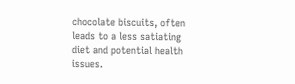chocolate biscuits, often leads to a less satiating diet and potential health issues.